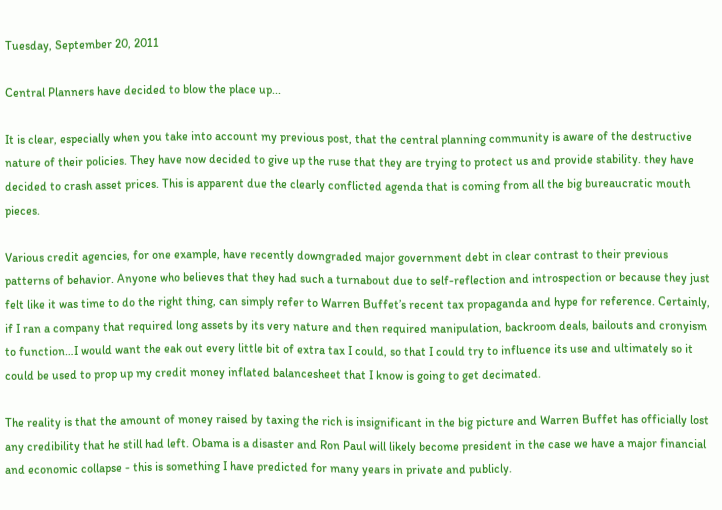Tuesday, September 20, 2011

Central Planners have decided to blow the place up...

It is clear, especially when you take into account my previous post, that the central planning community is aware of the destructive nature of their policies. They have now decided to give up the ruse that they are trying to protect us and provide stability. they have decided to crash asset prices. This is apparent due the clearly conflicted agenda that is coming from all the big bureaucratic mouth pieces.

Various credit agencies, for one example, have recently downgraded major government debt in clear contrast to their previous patterns of behavior. Anyone who believes that they had such a turnabout due to self-reflection and introspection or because they just felt like it was time to do the right thing, can simply refer to Warren Buffet’s recent tax propaganda and hype for reference. Certainly, if I ran a company that required long assets by its very nature and then required manipulation, backroom deals, bailouts and cronyism to function…I would want the eak out every little bit of extra tax I could, so that I could try to influence its use and ultimately so it could be used to prop up my credit money inflated balancesheet that I know is going to get decimated.

The reality is that the amount of money raised by taxing the rich is insignificant in the big picture and Warren Buffet has officially lost any credibility that he still had left. Obama is a disaster and Ron Paul will likely become president in the case we have a major financial and economic collapse - this is something I have predicted for many years in private and publicly.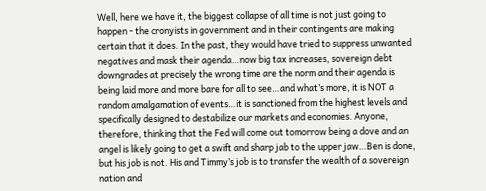Well, here we have it, the biggest collapse of all time is not just going to happen - the cronyists in government and in their contingents are making certain that it does. In the past, they would have tried to suppress unwanted negatives and mask their agenda…now big tax increases, sovereign debt downgrades at precisely the wrong time are the norm and their agenda is being laid more and more bare for all to see…and what’s more, it is NOT a random amalgamation of events…it is sanctioned from the highest levels and specifically designed to destabilize our markets and economies. Anyone, therefore, thinking that the Fed will come out tomorrow being a dove and an angel is likely going to get a swift and sharp jab to the upper jaw…Ben is done, but his job is not. His and Timmy’s job is to transfer the wealth of a sovereign nation and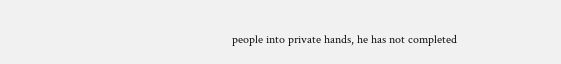people into private hands, he has not completed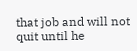that job and will not quit until he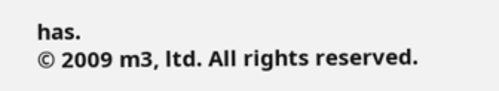has.
© 2009 m3, ltd. All rights reserved.